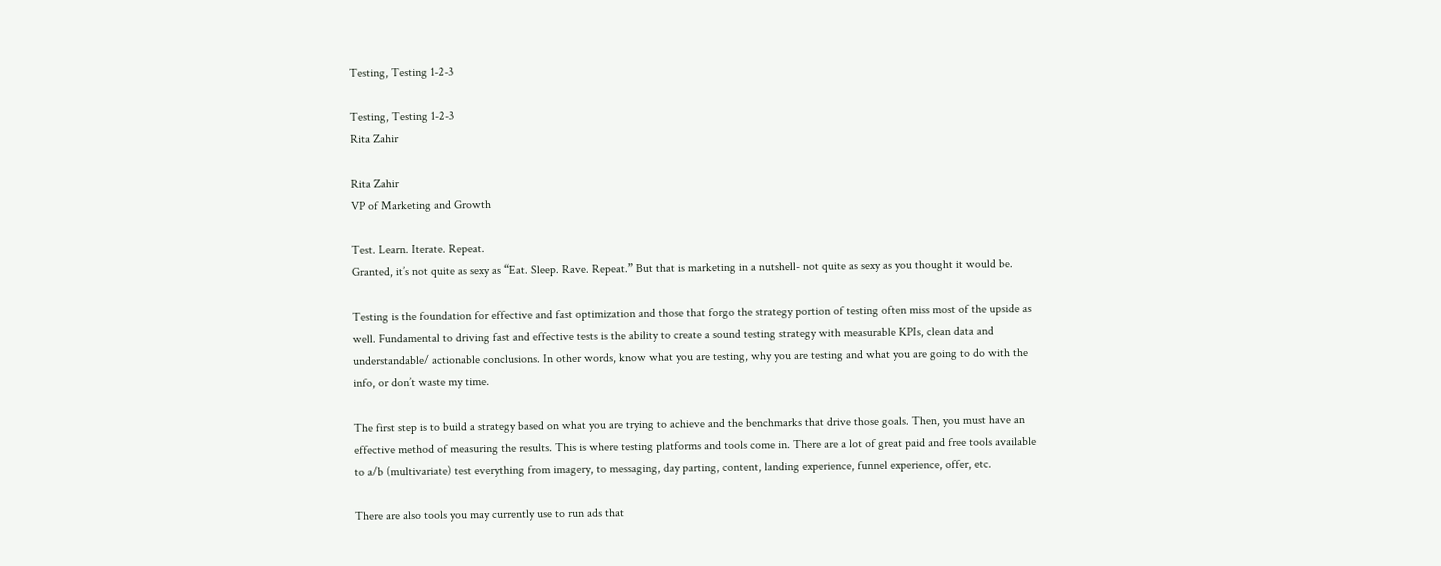Testing, Testing 1-2-3

Testing, Testing 1-2-3
Rita Zahir

Rita Zahir
VP of Marketing and Growth

Test. Learn. Iterate. Repeat.
Granted, it’s not quite as sexy as “Eat. Sleep. Rave. Repeat.” But that is marketing in a nutshell- not quite as sexy as you thought it would be.

Testing is the foundation for effective and fast optimization and those that forgo the strategy portion of testing often miss most of the upside as well. Fundamental to driving fast and effective tests is the ability to create a sound testing strategy with measurable KPIs, clean data and understandable/ actionable conclusions. In other words, know what you are testing, why you are testing and what you are going to do with the info, or don’t waste my time.

The first step is to build a strategy based on what you are trying to achieve and the benchmarks that drive those goals. Then, you must have an effective method of measuring the results. This is where testing platforms and tools come in. There are a lot of great paid and free tools available to a/b (multivariate) test everything from imagery, to messaging, day parting, content, landing experience, funnel experience, offer, etc.

There are also tools you may currently use to run ads that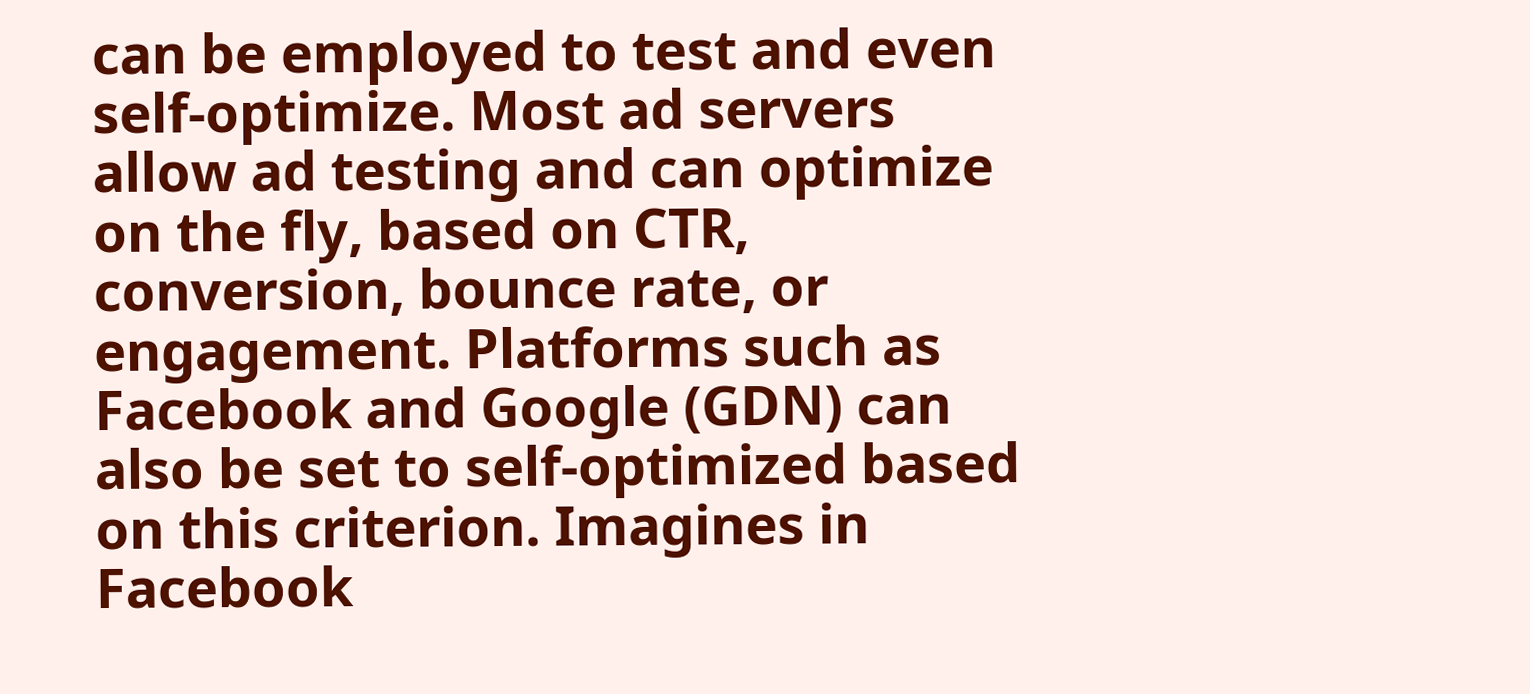can be employed to test and even self-optimize. Most ad servers allow ad testing and can optimize on the fly, based on CTR, conversion, bounce rate, or engagement. Platforms such as Facebook and Google (GDN) can also be set to self-optimized based on this criterion. Imagines in Facebook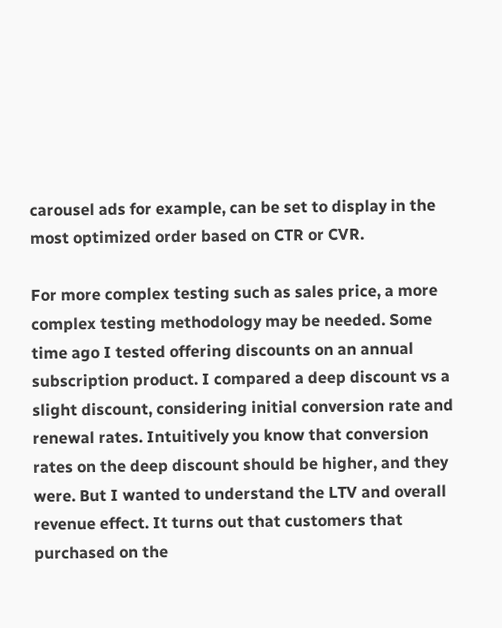carousel ads for example, can be set to display in the most optimized order based on CTR or CVR.

For more complex testing such as sales price, a more complex testing methodology may be needed. Some time ago I tested offering discounts on an annual subscription product. I compared a deep discount vs a slight discount, considering initial conversion rate and renewal rates. Intuitively you know that conversion rates on the deep discount should be higher, and they were. But I wanted to understand the LTV and overall revenue effect. It turns out that customers that purchased on the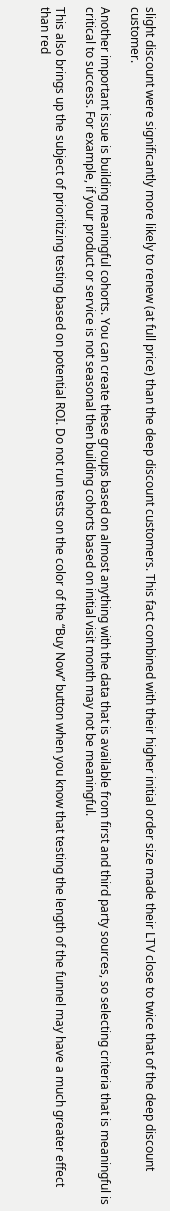slight discount were significantly more likely to renew (at full price) than the deep discount customers. This fact combined with their higher initial order size made their LTV close to twice that of the deep discount customer.

Another important issue is building meaningful cohorts. You can create these groups based on almost anything with the data that is available from first and third party sources, so selecting criteria that is meaningful is critical to success. For example, if your product or service is not seasonal then building cohorts based on initial visit month may not be meaningful.

This also brings up the subject of prioritizing testing based on potential ROI. Do not run tests on the color of the “Buy Now” button when you know that testing the length of the funnel may have a much greater effect than red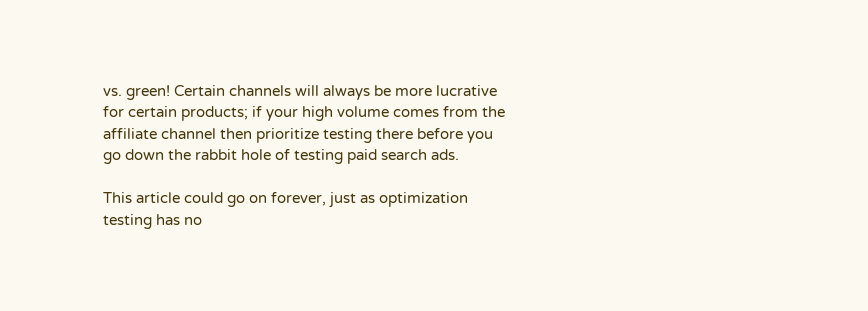vs. green! Certain channels will always be more lucrative for certain products; if your high volume comes from the affiliate channel then prioritize testing there before you go down the rabbit hole of testing paid search ads.

This article could go on forever, just as optimization testing has no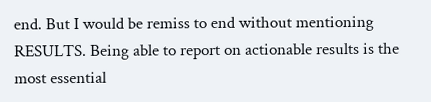end. But I would be remiss to end without mentioning RESULTS. Being able to report on actionable results is the most essential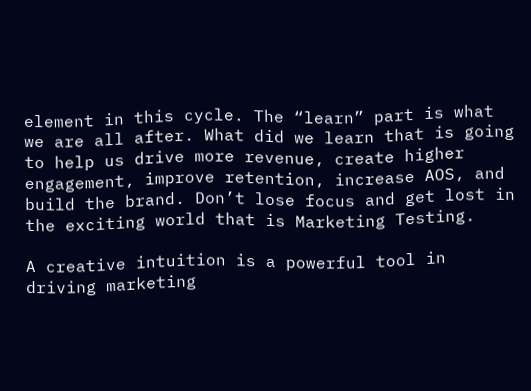element in this cycle. The “learn” part is what we are all after. What did we learn that is going to help us drive more revenue, create higher engagement, improve retention, increase AOS, and build the brand. Don’t lose focus and get lost in the exciting world that is Marketing Testing.

A creative intuition is a powerful tool in driving marketing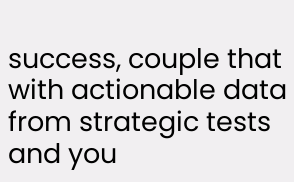success, couple that with actionable data from strategic tests and you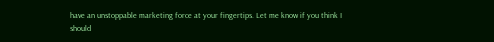have an unstoppable marketing force at your fingertips. Let me know if you think I should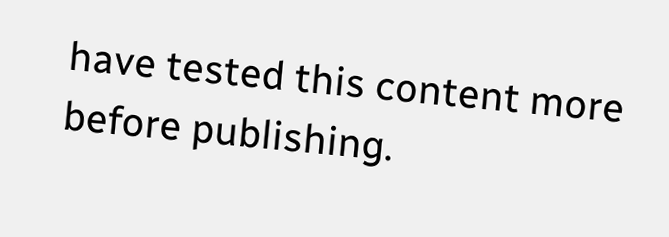have tested this content more before publishing.